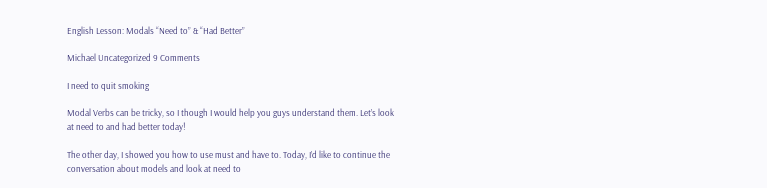English Lesson: Modals “Need to” & “Had Better”

Michael Uncategorized 9 Comments

I need to quit smoking

Modal Verbs can be tricky, so I though I would help you guys understand them. Let’s look at need to and had better today!

The other day, I showed you how to use must and have to. Today, I’d like to continue the conversation about models and look at need to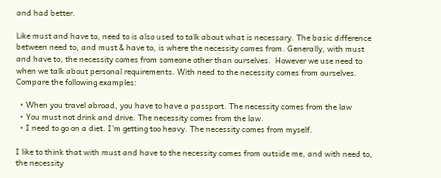and had better.

Like must and have to, need to is also used to talk about what is necessary. The basic difference between need to, and must & have to, is where the necessity comes from. Generally, with must and have to, the necessity comes from someone other than ourselves.  However we use need to when we talk about personal requirements. With need to the necessity comes from ourselves. Compare the following examples:

  • When you travel abroad, you have to have a passport. The necessity comes from the law
  • You must not drink and drive. The necessity comes from the law.
  • I need to go on a diet. I’m getting too heavy. The necessity comes from myself.

I like to think that with must and have to the necessity comes from outside me, and with need to,  the necessity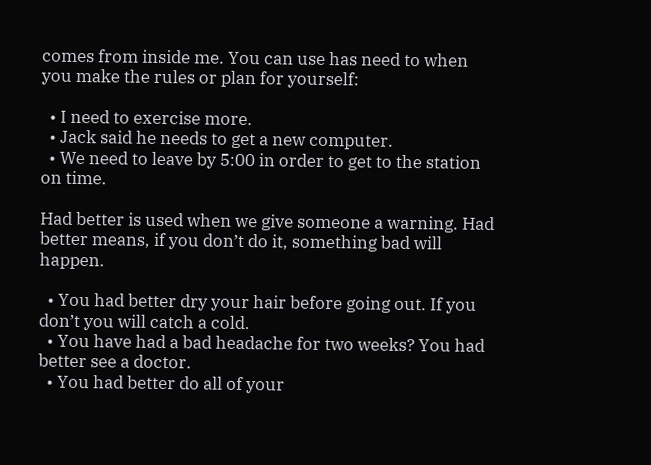comes from inside me. You can use has need to when you make the rules or plan for yourself:

  • I need to exercise more.
  • Jack said he needs to get a new computer.
  • We need to leave by 5:00 in order to get to the station on time.

Had better is used when we give someone a warning. Had better means, if you don’t do it, something bad will happen.

  • You had better dry your hair before going out. If you don’t you will catch a cold.
  • You have had a bad headache for two weeks? You had better see a doctor.
  • You had better do all of your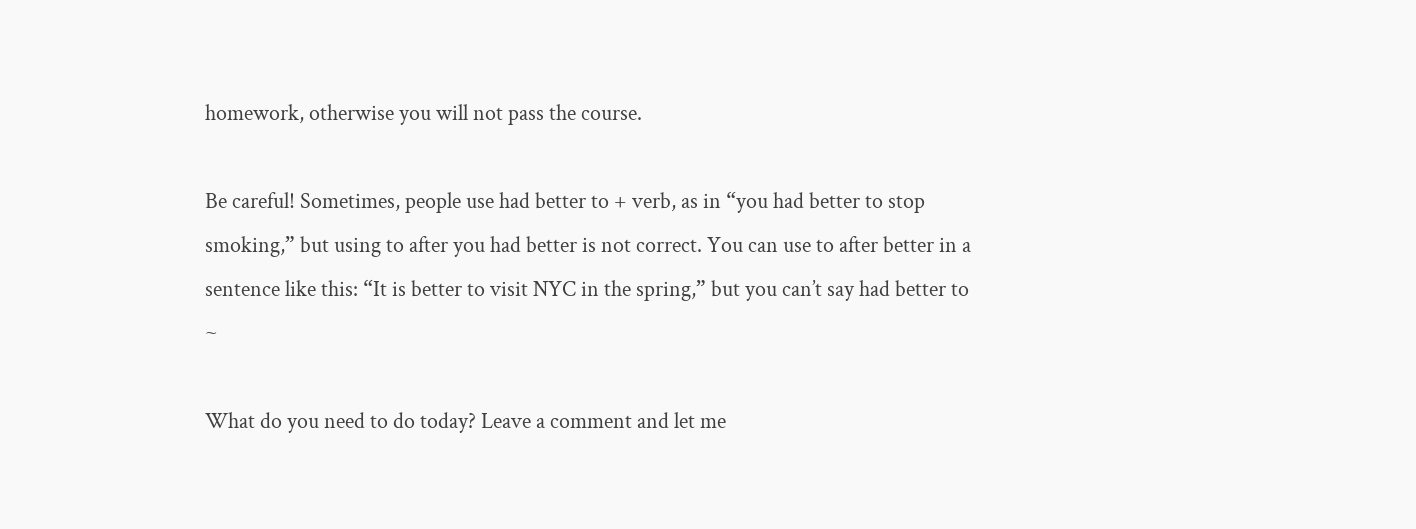homework, otherwise you will not pass the course.

Be careful! Sometimes, people use had better to + verb, as in “you had better to stop smoking,” but using to after you had better is not correct. You can use to after better in a sentence like this: “It is better to visit NYC in the spring,” but you can’t say had better to ~

What do you need to do today? Leave a comment and let me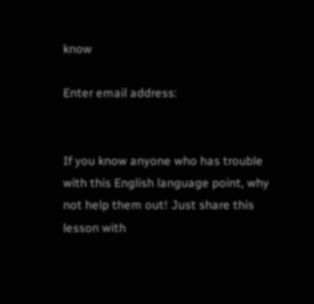know

Enter email address:


If you know anyone who has trouble with this English language point, why not help them out! Just share this lesson with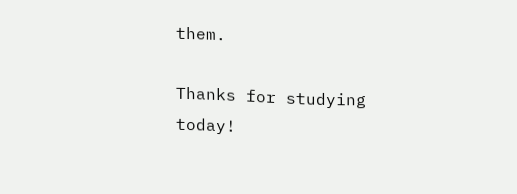them.

Thanks for studying today!